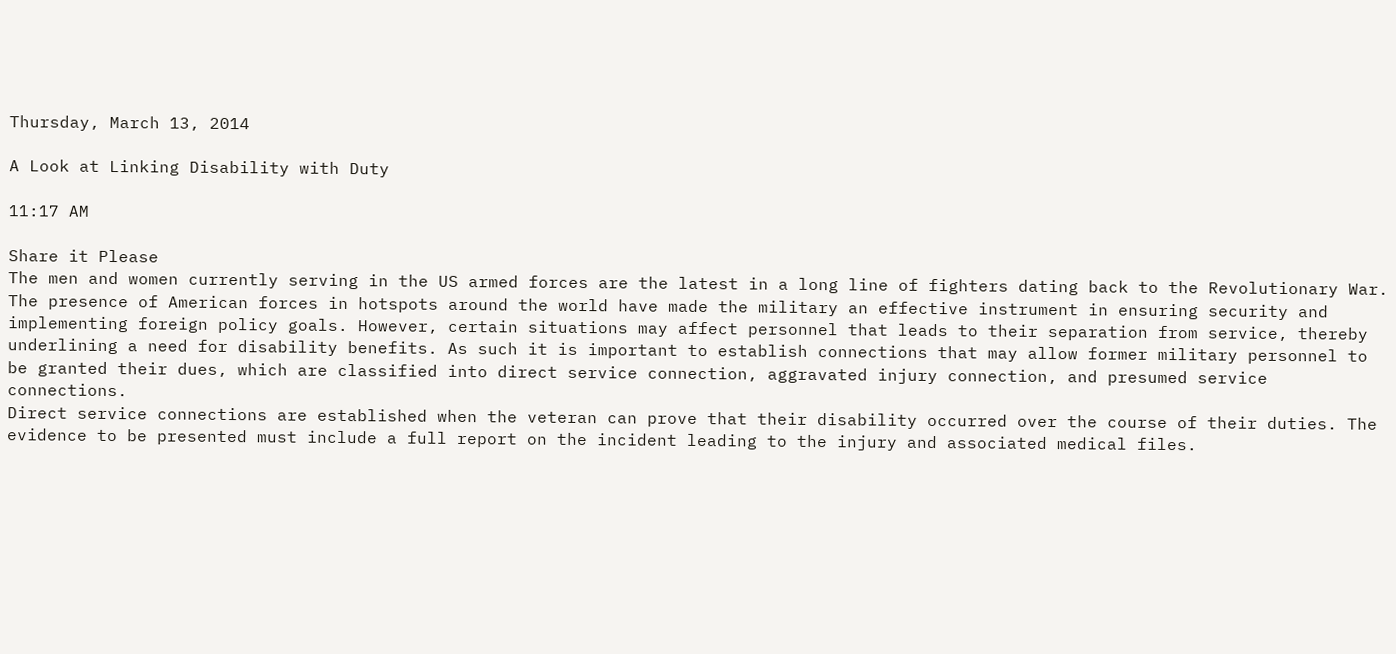Thursday, March 13, 2014

A Look at Linking Disability with Duty

11:17 AM

Share it Please
The men and women currently serving in the US armed forces are the latest in a long line of fighters dating back to the Revolutionary War. The presence of American forces in hotspots around the world have made the military an effective instrument in ensuring security and implementing foreign policy goals. However, certain situations may affect personnel that leads to their separation from service, thereby underlining a need for disability benefits. As such it is important to establish connections that may allow former military personnel to be granted their dues, which are classified into direct service connection, aggravated injury connection, and presumed service connections.
Direct service connections are established when the veteran can prove that their disability occurred over the course of their duties. The evidence to be presented must include a full report on the incident leading to the injury and associated medical files.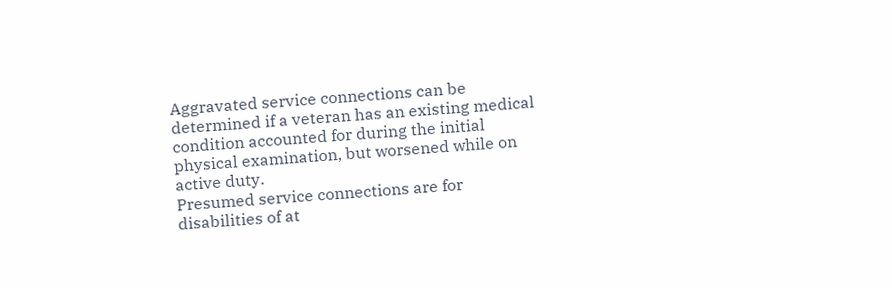Aggravated service connections can be determined if a veteran has an existing medical condition accounted for during the initial physical examination, but worsened while on active duty.
Presumed service connections are for disabilities of at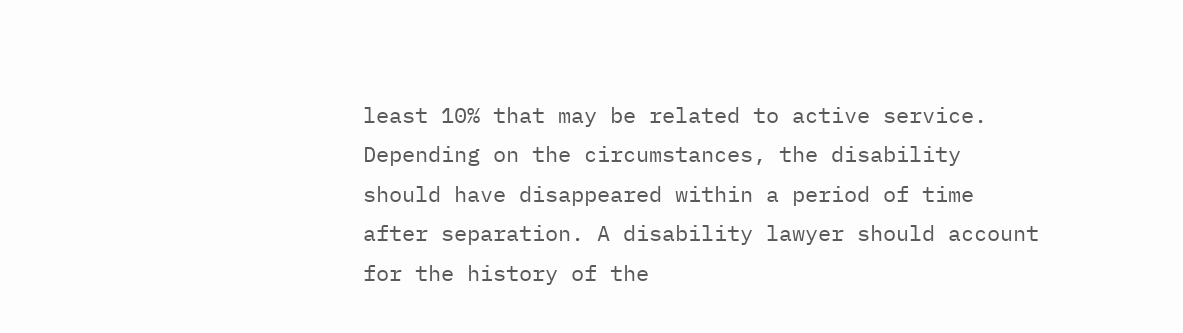least 10% that may be related to active service. Depending on the circumstances, the disability should have disappeared within a period of time after separation. A disability lawyer should account for the history of the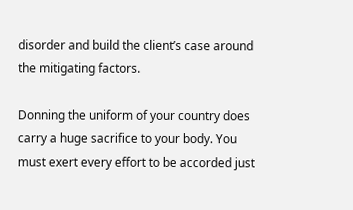disorder and build the client’s case around the mitigating factors.

Donning the uniform of your country does carry a huge sacrifice to your body. You must exert every effort to be accorded just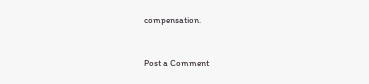compensation.


Post a Comment